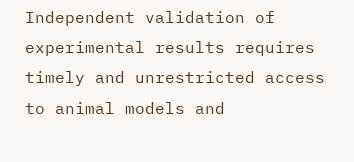Independent validation of experimental results requires timely and unrestricted access to animal models and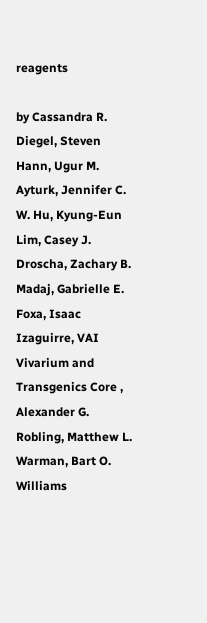reagents

by Cassandra R. Diegel, Steven Hann, Ugur M. Ayturk, Jennifer C. W. Hu, Kyung-Eun Lim, Casey J. Droscha, Zachary B. Madaj, Gabrielle E. Foxa, Isaac Izaguirre, VAI Vivarium and Transgenics Core , Alexander G. Robling, Matthew L. Warman, Bart O. Williams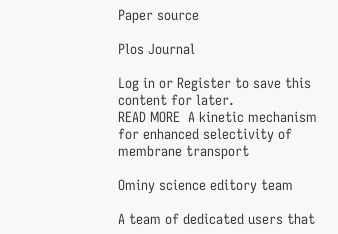Paper source

Plos Journal

Log in or Register to save this content for later.
READ MORE  A kinetic mechanism for enhanced selectivity of membrane transport

Ominy science editory team

A team of dedicated users that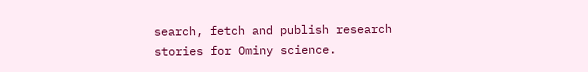search, fetch and publish research stories for Ominy science.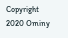Copyright 2020 Ominy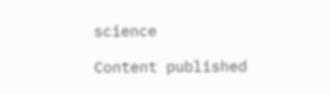science

Content published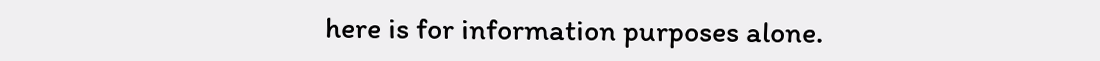here is for information purposes alone.